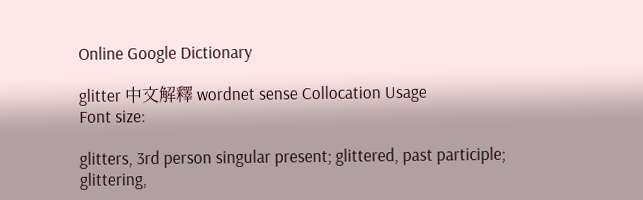Online Google Dictionary

glitter 中文解釋 wordnet sense Collocation Usage
Font size:

glitters, 3rd person singular present; glittered, past participle; glittering,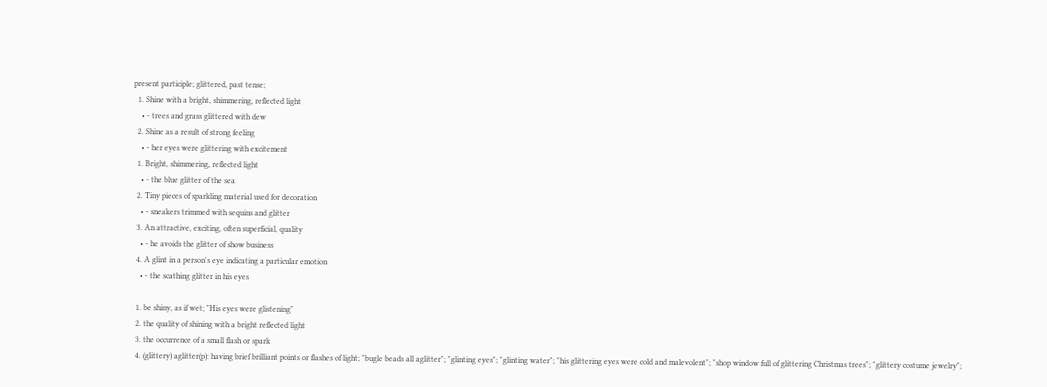present participle; glittered, past tense;
  1. Shine with a bright, shimmering, reflected light
    • - trees and grass glittered with dew
  2. Shine as a result of strong feeling
    • - her eyes were glittering with excitement
  1. Bright, shimmering, reflected light
    • - the blue glitter of the sea
  2. Tiny pieces of sparkling material used for decoration
    • - sneakers trimmed with sequins and glitter
  3. An attractive, exciting, often superficial, quality
    • - he avoids the glitter of show business
  4. A glint in a person's eye indicating a particular emotion
    • - the scathing glitter in his eyes

  1. be shiny, as if wet; "His eyes were glistening"
  2. the quality of shining with a bright reflected light
  3. the occurrence of a small flash or spark
  4. (glittery) aglitter(p): having brief brilliant points or flashes of light; "bugle beads all aglitter"; "glinting eyes"; "glinting water"; "his glittering eyes were cold and malevolent"; "shop window full of glittering Christmas trees"; "glittery costume jewelry";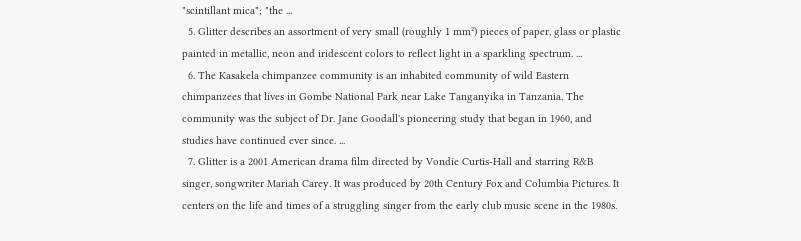"scintillant mica"; "the ...
  5. Glitter describes an assortment of very small (roughly 1 mm²) pieces of paper, glass or plastic painted in metallic, neon and iridescent colors to reflect light in a sparkling spectrum. ...
  6. The Kasakela chimpanzee community is an inhabited community of wild Eastern chimpanzees that lives in Gombe National Park near Lake Tanganyika in Tanzania. The community was the subject of Dr. Jane Goodall's pioneering study that began in 1960, and studies have continued ever since. ...
  7. Glitter is a 2001 American drama film directed by Vondie Curtis-Hall and starring R&B singer, songwriter Mariah Carey. It was produced by 20th Century Fox and Columbia Pictures. It centers on the life and times of a struggling singer from the early club music scene in the 1980s.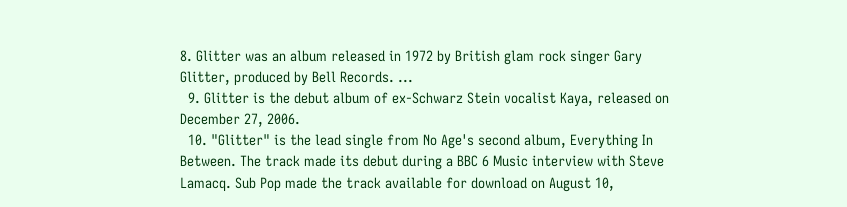8. Glitter was an album released in 1972 by British glam rock singer Gary Glitter, produced by Bell Records. ...
  9. Glitter is the debut album of ex-Schwarz Stein vocalist Kaya, released on December 27, 2006.
  10. "Glitter" is the lead single from No Age's second album, Everything In Between. The track made its debut during a BBC 6 Music interview with Steve Lamacq. Sub Pop made the track available for download on August 10,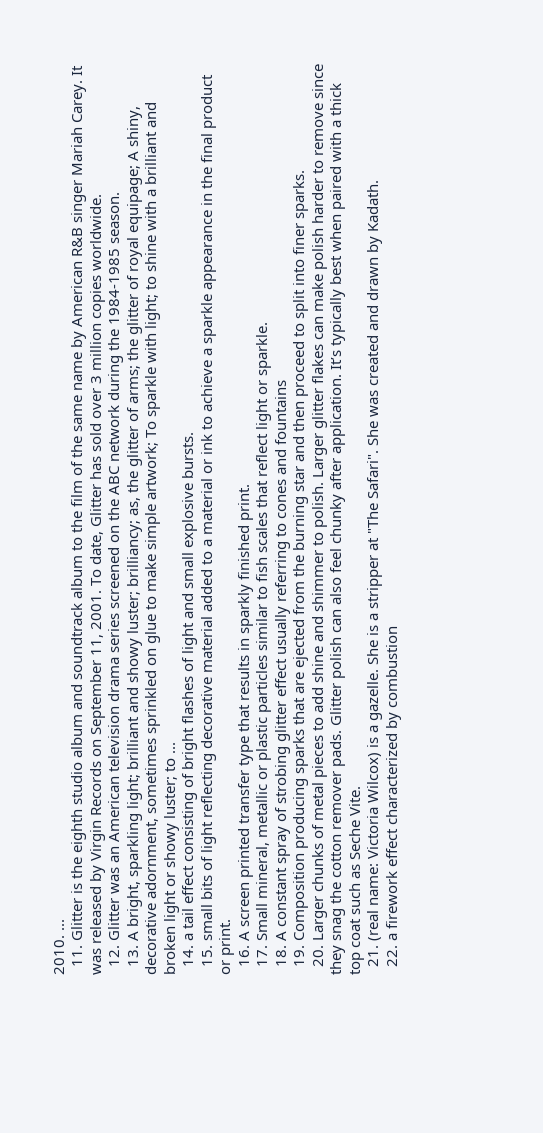2010. ...
  11. Glitter is the eighth studio album and soundtrack album to the film of the same name by American R&B singer Mariah Carey. It was released by Virgin Records on September 11, 2001. To date, Glitter has sold over 3 million copies worldwide.
  12. Glitter was an American television drama series screened on the ABC network during the 1984-1985 season.
  13. A bright, sparkling light; brilliant and showy luster; brilliancy; as, the glitter of arms; the glitter of royal equipage; A shiny, decorative adornment, sometimes sprinkled on glue to make simple artwork; To sparkle with light; to shine with a brilliant and broken light or showy luster; to ...
  14. a tail effect consisting of bright flashes of light and small explosive bursts.
  15. small bits of light reflecting decorative material added to a material or ink to achieve a sparkle appearance in the final product or print.
  16. A screen printed transfer type that results in sparkly finished print.
  17. Small mineral, metallic or plastic particles similar to fish scales that reflect light or sparkle.
  18. A constant spray of strobing glitter effect usually referring to cones and fountains
  19. Composition producing sparks that are ejected from the burning star and then proceed to split into finer sparks.
  20. Larger chunks of metal pieces to add shine and shimmer to polish. Larger glitter flakes can make polish harder to remove since they snag the cotton remover pads. Glitter polish can also feel chunky after application. It’s typically best when paired with a thick top coat such as Seche Vite.
  21. (real name: Victoria Wilcox) is a gazelle. She is a stripper at "The Safari". She was created and drawn by Kadath.
  22. a firework effect characterized by combustion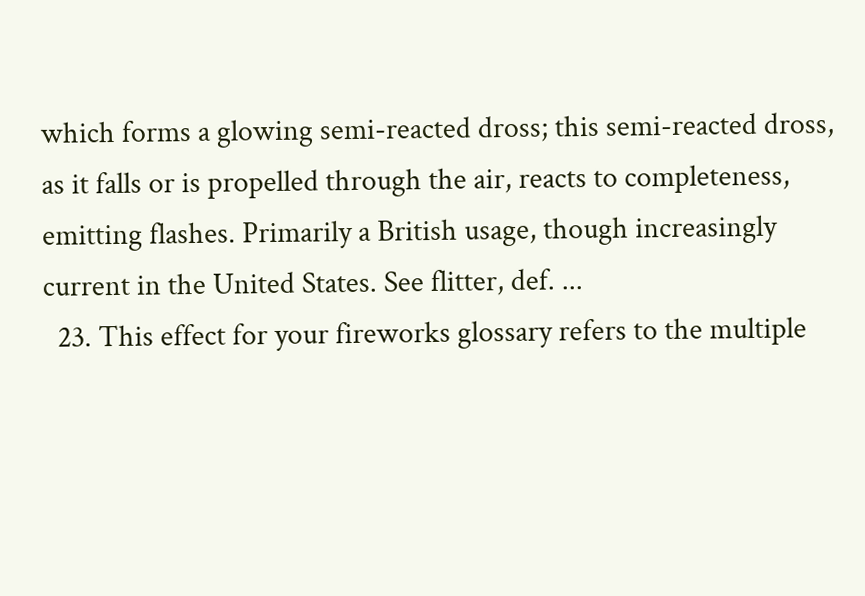which forms a glowing semi-reacted dross; this semi-reacted dross, as it falls or is propelled through the air, reacts to completeness, emitting flashes. Primarily a British usage, though increasingly current in the United States. See flitter, def. ...
  23. This effect for your fireworks glossary refers to the multiple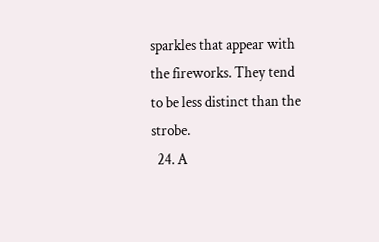sparkles that appear with the fireworks. They tend to be less distinct than the strobe.
  24. A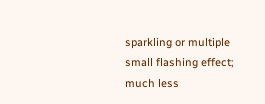sparkling or multiple small flashing effect; much less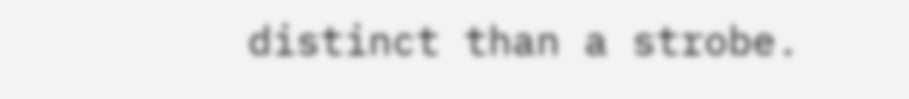distinct than a strobe.